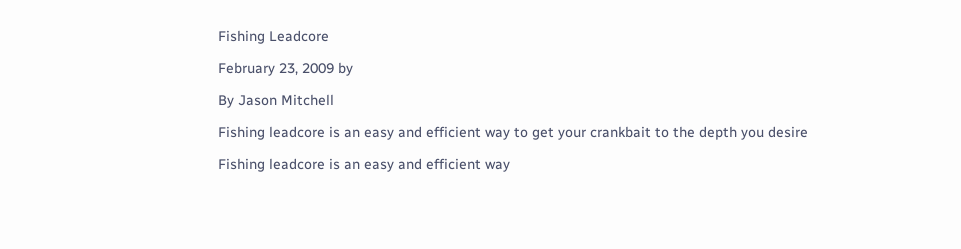Fishing Leadcore

February 23, 2009 by

By Jason Mitchell

Fishing leadcore is an easy and efficient way to get your crankbait to the depth you desire

Fishing leadcore is an easy and efficient way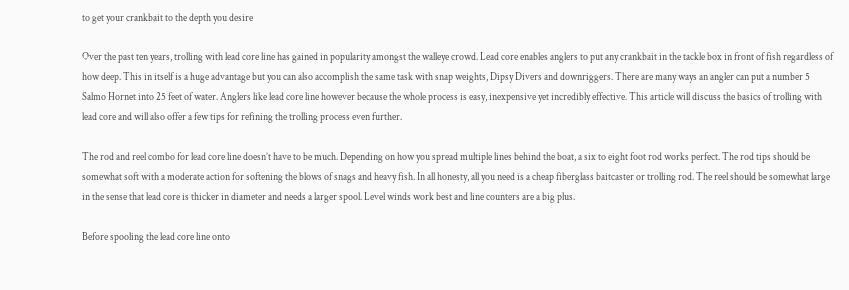to get your crankbait to the depth you desire

Over the past ten years, trolling with lead core line has gained in popularity amongst the walleye crowd. Lead core enables anglers to put any crankbait in the tackle box in front of fish regardless of how deep. This in itself is a huge advantage but you can also accomplish the same task with snap weights, Dipsy Divers and downriggers. There are many ways an angler can put a number 5 Salmo Hornet into 25 feet of water. Anglers like lead core line however because the whole process is easy, inexpensive yet incredibly effective. This article will discuss the basics of trolling with lead core and will also offer a few tips for refining the trolling process even further.

The rod and reel combo for lead core line doesn’t have to be much. Depending on how you spread multiple lines behind the boat, a six to eight foot rod works perfect. The rod tips should be somewhat soft with a moderate action for softening the blows of snags and heavy fish. In all honesty, all you need is a cheap fiberglass baitcaster or trolling rod. The reel should be somewhat large in the sense that lead core is thicker in diameter and needs a larger spool. Level winds work best and line counters are a big plus.

Before spooling the lead core line onto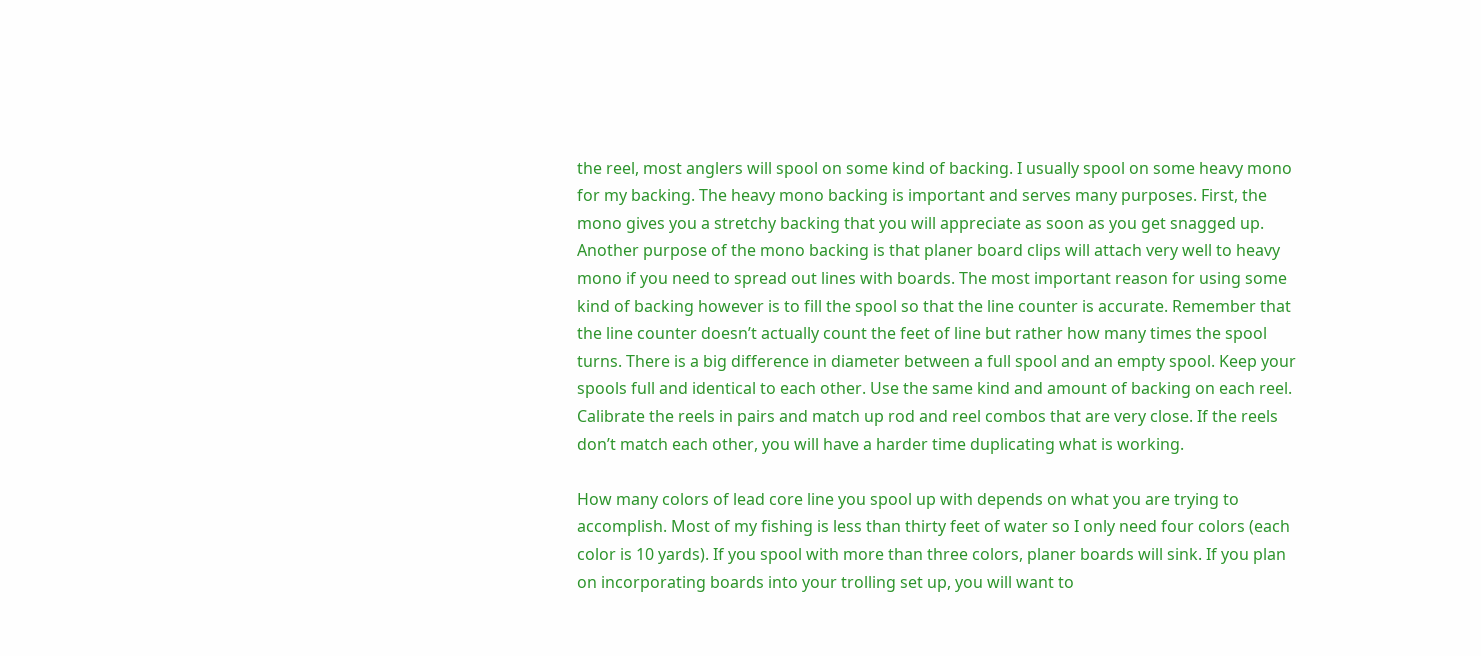the reel, most anglers will spool on some kind of backing. I usually spool on some heavy mono for my backing. The heavy mono backing is important and serves many purposes. First, the mono gives you a stretchy backing that you will appreciate as soon as you get snagged up. Another purpose of the mono backing is that planer board clips will attach very well to heavy mono if you need to spread out lines with boards. The most important reason for using some kind of backing however is to fill the spool so that the line counter is accurate. Remember that the line counter doesn’t actually count the feet of line but rather how many times the spool turns. There is a big difference in diameter between a full spool and an empty spool. Keep your spools full and identical to each other. Use the same kind and amount of backing on each reel. Calibrate the reels in pairs and match up rod and reel combos that are very close. If the reels don’t match each other, you will have a harder time duplicating what is working.

How many colors of lead core line you spool up with depends on what you are trying to accomplish. Most of my fishing is less than thirty feet of water so I only need four colors (each color is 10 yards). If you spool with more than three colors, planer boards will sink. If you plan on incorporating boards into your trolling set up, you will want to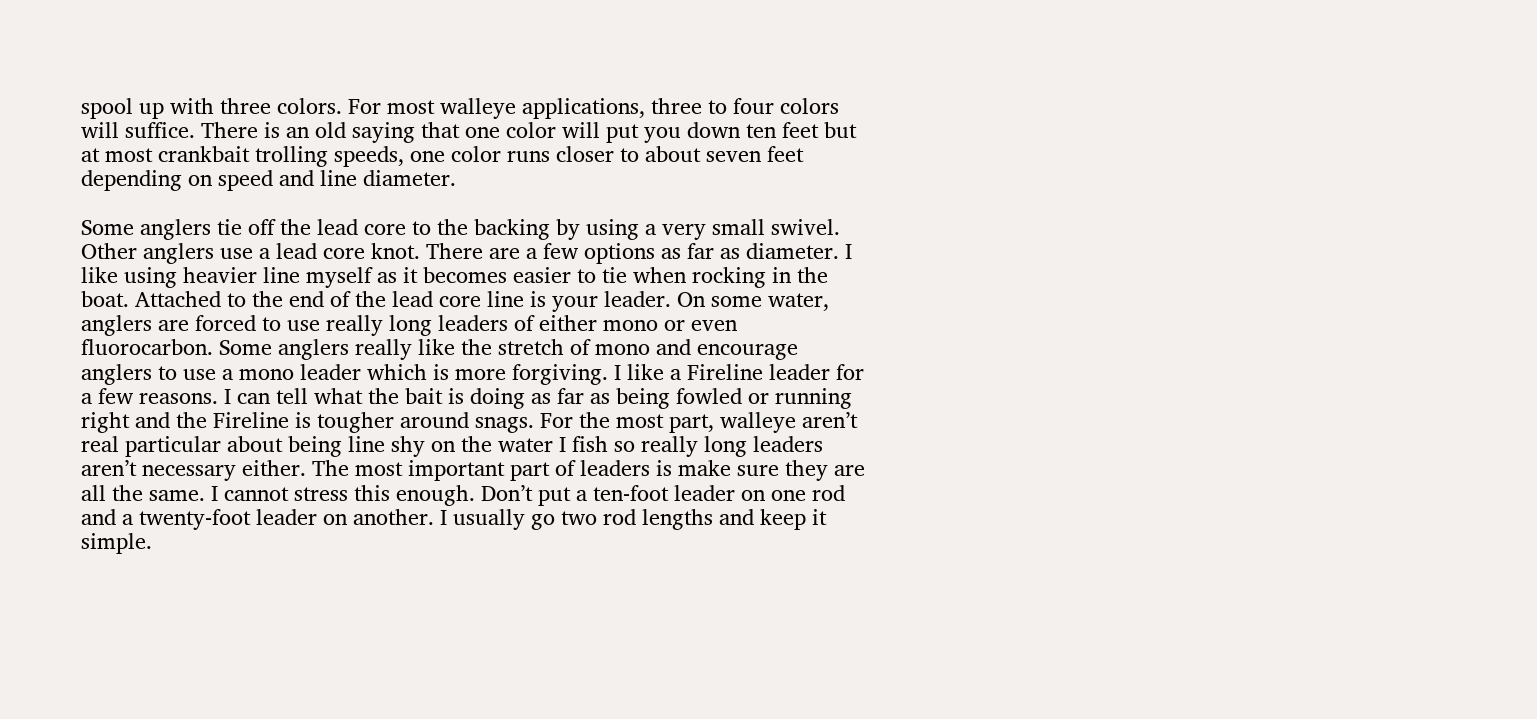spool up with three colors. For most walleye applications, three to four colors will suffice. There is an old saying that one color will put you down ten feet but at most crankbait trolling speeds, one color runs closer to about seven feet depending on speed and line diameter.

Some anglers tie off the lead core to the backing by using a very small swivel. Other anglers use a lead core knot. There are a few options as far as diameter. I like using heavier line myself as it becomes easier to tie when rocking in the boat. Attached to the end of the lead core line is your leader. On some water, anglers are forced to use really long leaders of either mono or even fluorocarbon. Some anglers really like the stretch of mono and encourage anglers to use a mono leader which is more forgiving. I like a Fireline leader for a few reasons. I can tell what the bait is doing as far as being fowled or running right and the Fireline is tougher around snags. For the most part, walleye aren’t real particular about being line shy on the water I fish so really long leaders aren’t necessary either. The most important part of leaders is make sure they are all the same. I cannot stress this enough. Don’t put a ten-foot leader on one rod and a twenty-foot leader on another. I usually go two rod lengths and keep it simple.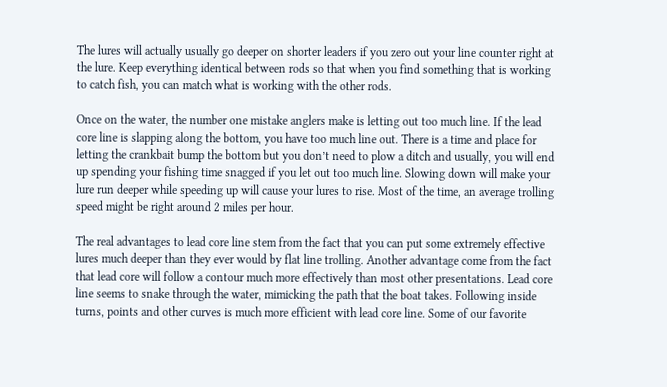The lures will actually usually go deeper on shorter leaders if you zero out your line counter right at the lure. Keep everything identical between rods so that when you find something that is working to catch fish, you can match what is working with the other rods.

Once on the water, the number one mistake anglers make is letting out too much line. If the lead core line is slapping along the bottom, you have too much line out. There is a time and place for letting the crankbait bump the bottom but you don’t need to plow a ditch and usually, you will end up spending your fishing time snagged if you let out too much line. Slowing down will make your lure run deeper while speeding up will cause your lures to rise. Most of the time, an average trolling speed might be right around 2 miles per hour.

The real advantages to lead core line stem from the fact that you can put some extremely effective lures much deeper than they ever would by flat line trolling. Another advantage come from the fact that lead core will follow a contour much more effectively than most other presentations. Lead core line seems to snake through the water, mimicking the path that the boat takes. Following inside turns, points and other curves is much more efficient with lead core line. Some of our favorite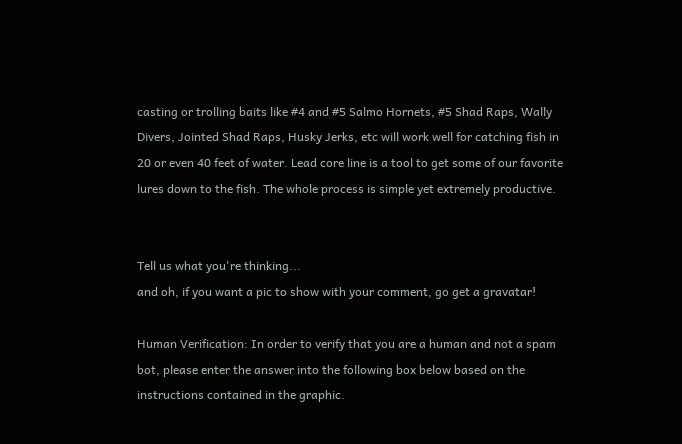casting or trolling baits like #4 and #5 Salmo Hornets, #5 Shad Raps, Wally Divers, Jointed Shad Raps, Husky Jerks, etc will work well for catching fish in 20 or even 40 feet of water. Lead core line is a tool to get some of our favorite lures down to the fish. The whole process is simple yet extremely productive.


Tell us what you're thinking...
and oh, if you want a pic to show with your comment, go get a gravatar!

Human Verification: In order to verify that you are a human and not a spam bot, please enter the answer into the following box below based on the instructions contained in the graphic.